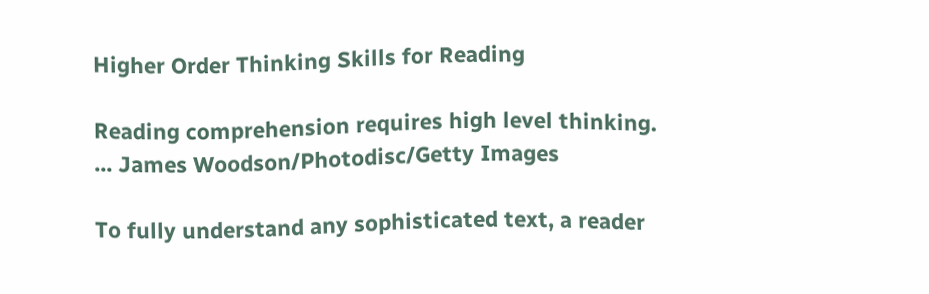Higher Order Thinking Skills for Reading

Reading comprehension requires high level thinking.
... James Woodson/Photodisc/Getty Images

To fully understand any sophisticated text, a reader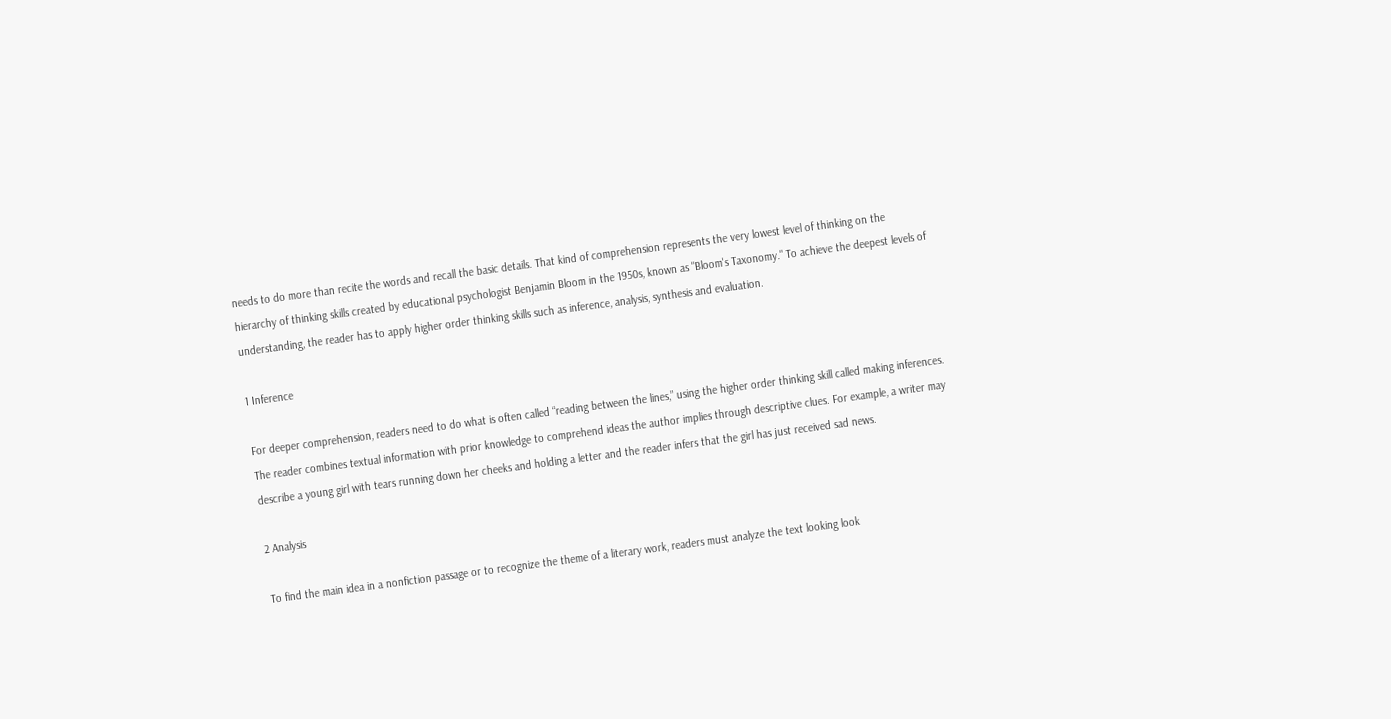needs to do more than recite the words and recall the basic details. That kind of comprehension represents the very lowest level of thinking on the hierarchy of thinking skills created by educational psychologist Benjamin Bloom in the 1950s, known as "Bloom's Taxonomy." To achieve the deepest levels of understanding, the reader has to apply higher order thinking skills such as inference, analysis, synthesis and evaluation.

1 Inference

For deeper comprehension, readers need to do what is often called “reading between the lines,” using the higher order thinking skill called making inferences. The reader combines textual information with prior knowledge to comprehend ideas the author implies through descriptive clues. For example, a writer may describe a young girl with tears running down her cheeks and holding a letter and the reader infers that the girl has just received sad news.

2 Analysis

To find the main idea in a nonfiction passage or to recognize the theme of a literary work, readers must analyze the text looking look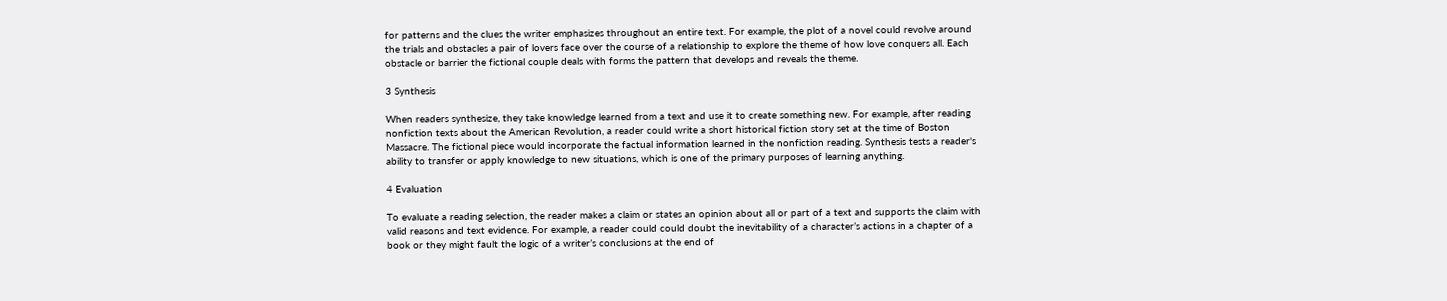for patterns and the clues the writer emphasizes throughout an entire text. For example, the plot of a novel could revolve around the trials and obstacles a pair of lovers face over the course of a relationship to explore the theme of how love conquers all. Each obstacle or barrier the fictional couple deals with forms the pattern that develops and reveals the theme.

3 Synthesis

When readers synthesize, they take knowledge learned from a text and use it to create something new. For example, after reading nonfiction texts about the American Revolution, a reader could write a short historical fiction story set at the time of Boston Massacre. The fictional piece would incorporate the factual information learned in the nonfiction reading. Synthesis tests a reader's ability to transfer or apply knowledge to new situations, which is one of the primary purposes of learning anything.

4 Evaluation

To evaluate a reading selection, the reader makes a claim or states an opinion about all or part of a text and supports the claim with valid reasons and text evidence. For example, a reader could could doubt the inevitability of a character’s actions in a chapter of a book or they might fault the logic of a writer’s conclusions at the end of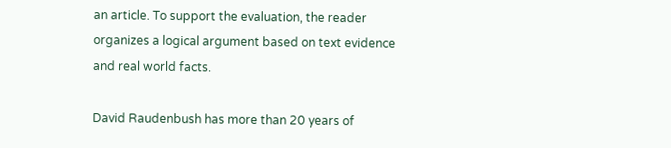an article. To support the evaluation, the reader organizes a logical argument based on text evidence and real world facts.

David Raudenbush has more than 20 years of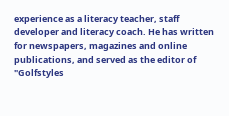experience as a literacy teacher, staff developer and literacy coach. He has written for newspapers, magazines and online publications, and served as the editor of "Golfstyles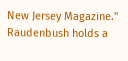New Jersey Magazine." Raudenbush holds a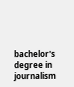bachelor's degree in journalism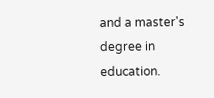and a master's degree in education.